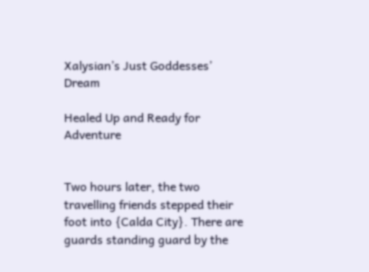Xalysian’s Just Goddesses’ Dream

Healed Up and Ready for Adventure


Two hours later, the two travelling friends stepped their foot into {Calda City}. There are guards standing guard by the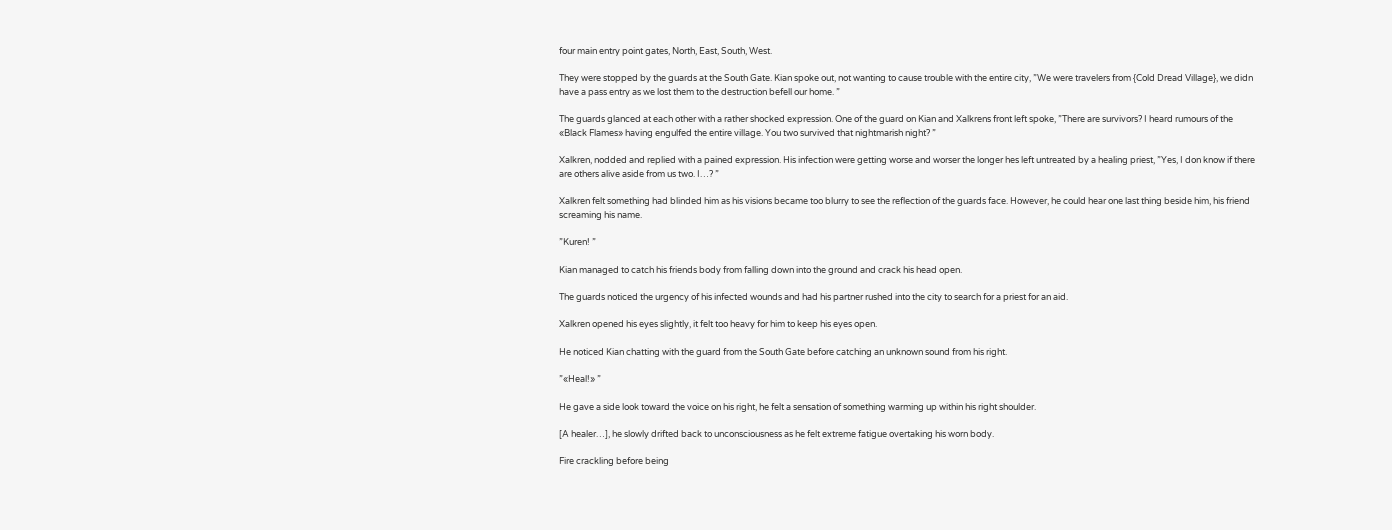four main entry point gates, North, East, South, West.

They were stopped by the guards at the South Gate. Kian spoke out, not wanting to cause trouble with the entire city, ”We were travelers from {Cold Dread Village}, we didn have a pass entry as we lost them to the destruction befell our home. ”

The guards glanced at each other with a rather shocked expression. One of the guard on Kian and Xalkrens front left spoke, ”There are survivors? I heard rumours of the «Black Flames» having engulfed the entire village. You two survived that nightmarish night? ”

Xalkren, nodded and replied with a pained expression. His infection were getting worse and worser the longer hes left untreated by a healing priest, ”Yes, I don know if there are others alive aside from us two. I…? ”

Xalkren felt something had blinded him as his visions became too blurry to see the reflection of the guards face. However, he could hear one last thing beside him, his friend screaming his name.

”Kuren! ”

Kian managed to catch his friends body from falling down into the ground and crack his head open.

The guards noticed the urgency of his infected wounds and had his partner rushed into the city to search for a priest for an aid.

Xalkren opened his eyes slightly, it felt too heavy for him to keep his eyes open.

He noticed Kian chatting with the guard from the South Gate before catching an unknown sound from his right.

”«Heal!» ”

He gave a side look toward the voice on his right, he felt a sensation of something warming up within his right shoulder.

[A healer…], he slowly drifted back to unconsciousness as he felt extreme fatigue overtaking his worn body.

Fire crackling before being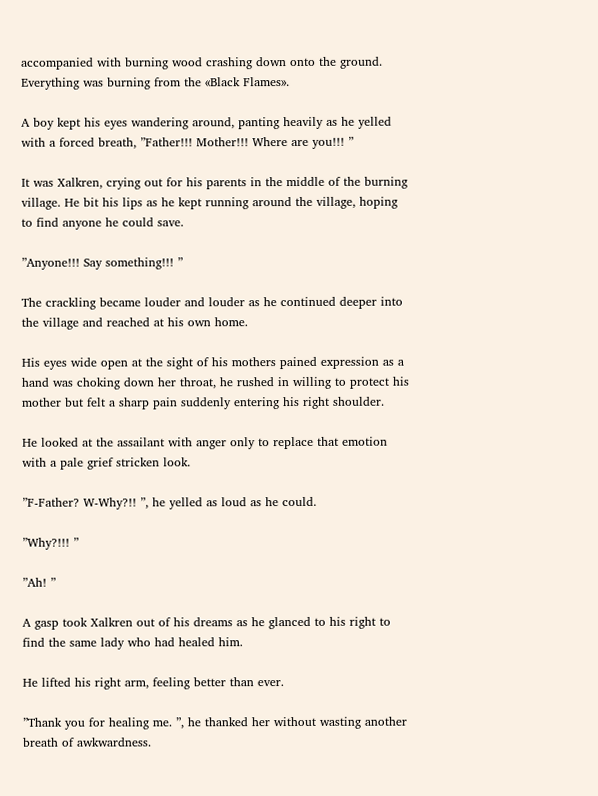accompanied with burning wood crashing down onto the ground. Everything was burning from the «Black Flames».

A boy kept his eyes wandering around, panting heavily as he yelled with a forced breath, ”Father!!! Mother!!! Where are you!!! ”

It was Xalkren, crying out for his parents in the middle of the burning village. He bit his lips as he kept running around the village, hoping to find anyone he could save.

”Anyone!!! Say something!!! ”

The crackling became louder and louder as he continued deeper into the village and reached at his own home.

His eyes wide open at the sight of his mothers pained expression as a hand was choking down her throat, he rushed in willing to protect his mother but felt a sharp pain suddenly entering his right shoulder.

He looked at the assailant with anger only to replace that emotion with a pale grief stricken look.

”F-Father? W-Why?!! ”, he yelled as loud as he could.

”Why?!!! ”

”Ah! ”

A gasp took Xalkren out of his dreams as he glanced to his right to find the same lady who had healed him.

He lifted his right arm, feeling better than ever.

”Thank you for healing me. ”, he thanked her without wasting another breath of awkwardness.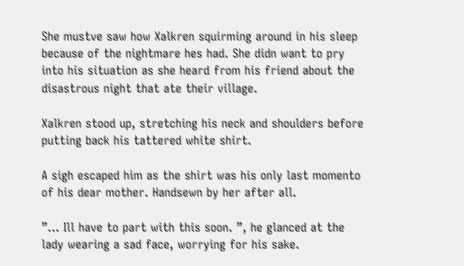She mustve saw how Xalkren squirming around in his sleep because of the nightmare hes had. She didn want to pry into his situation as she heard from his friend about the disastrous night that ate their village.

Xalkren stood up, stretching his neck and shoulders before putting back his tattered white shirt.

A sigh escaped him as the shirt was his only last momento of his dear mother. Handsewn by her after all.

”… Ill have to part with this soon. ”, he glanced at the lady wearing a sad face, worrying for his sake.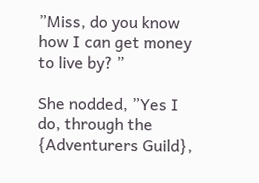”Miss, do you know how I can get money to live by? ”

She nodded, ”Yes I do, through the {Adventurers Guild},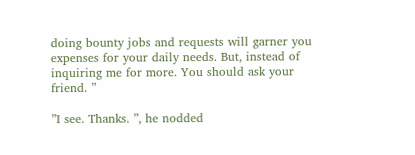doing bounty jobs and requests will garner you expenses for your daily needs. But, instead of inquiring me for more. You should ask your friend. ”

”I see. Thanks. ”, he nodded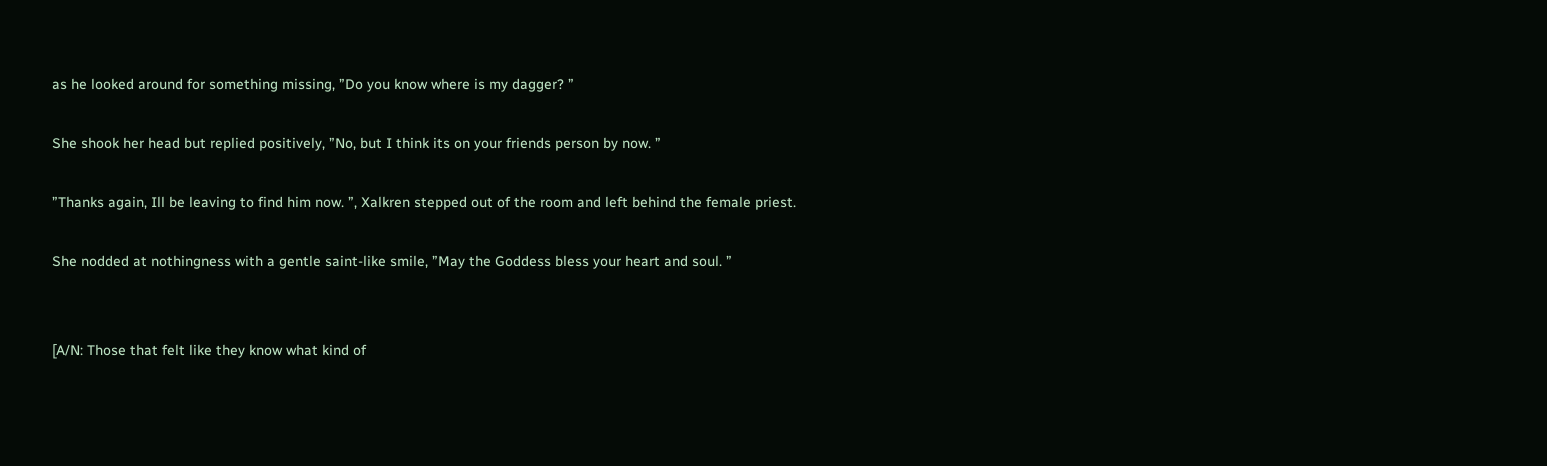as he looked around for something missing, ”Do you know where is my dagger? ”

She shook her head but replied positively, ”No, but I think its on your friends person by now. ”

”Thanks again, Ill be leaving to find him now. ”, Xalkren stepped out of the room and left behind the female priest.

She nodded at nothingness with a gentle saint-like smile, ”May the Goddess bless your heart and soul. ”


[A/N: Those that felt like they know what kind of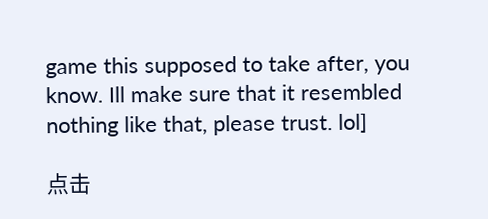game this supposed to take after, you know. Ill make sure that it resembled nothing like that, please trust. lol]

点击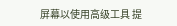屏幕以使用高级工具 提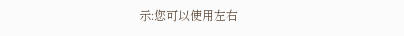示:您可以使用左右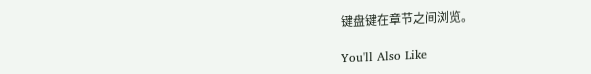键盘键在章节之间浏览。

You'll Also Like